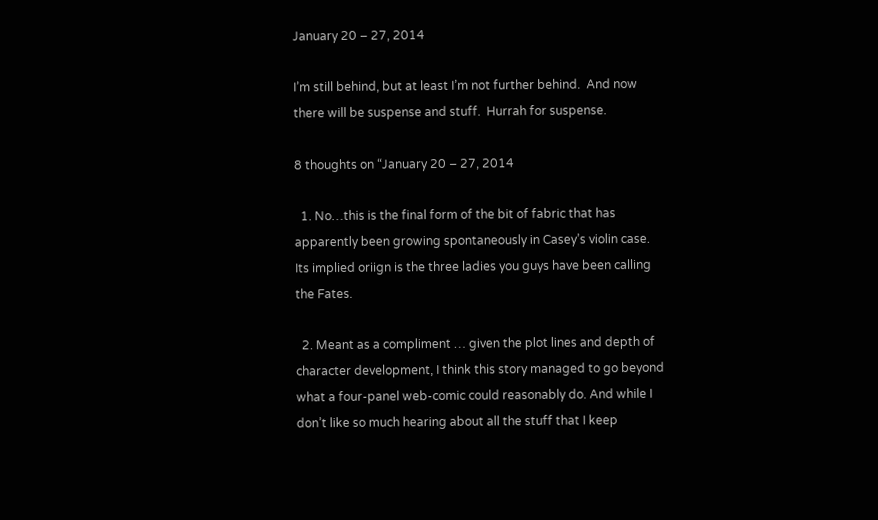January 20 – 27, 2014

I’m still behind, but at least I’m not further behind.  And now there will be suspense and stuff.  Hurrah for suspense.

8 thoughts on “January 20 – 27, 2014

  1. No…this is the final form of the bit of fabric that has apparently been growing spontaneously in Casey’s violin case. Its implied oriign is the three ladies you guys have been calling the Fates.

  2. Meant as a compliment … given the plot lines and depth of character development, I think this story managed to go beyond what a four-panel web-comic could reasonably do. And while I don’t like so much hearing about all the stuff that I keep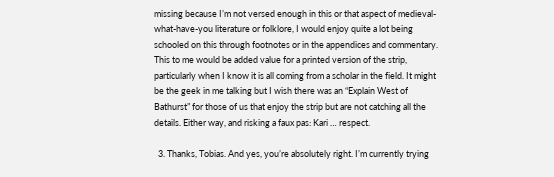missing because I’m not versed enough in this or that aspect of medieval-what-have-you literature or folklore, I would enjoy quite a lot being schooled on this through footnotes or in the appendices and commentary. This to me would be added value for a printed version of the strip, particularly when I know it is all coming from a scholar in the field. It might be the geek in me talking but I wish there was an “Explain West of Bathurst” for those of us that enjoy the strip but are not catching all the details. Either way, and risking a faux pas: Kari … respect.

  3. Thanks, Tobias. And yes, you’re absolutely right. I’m currently trying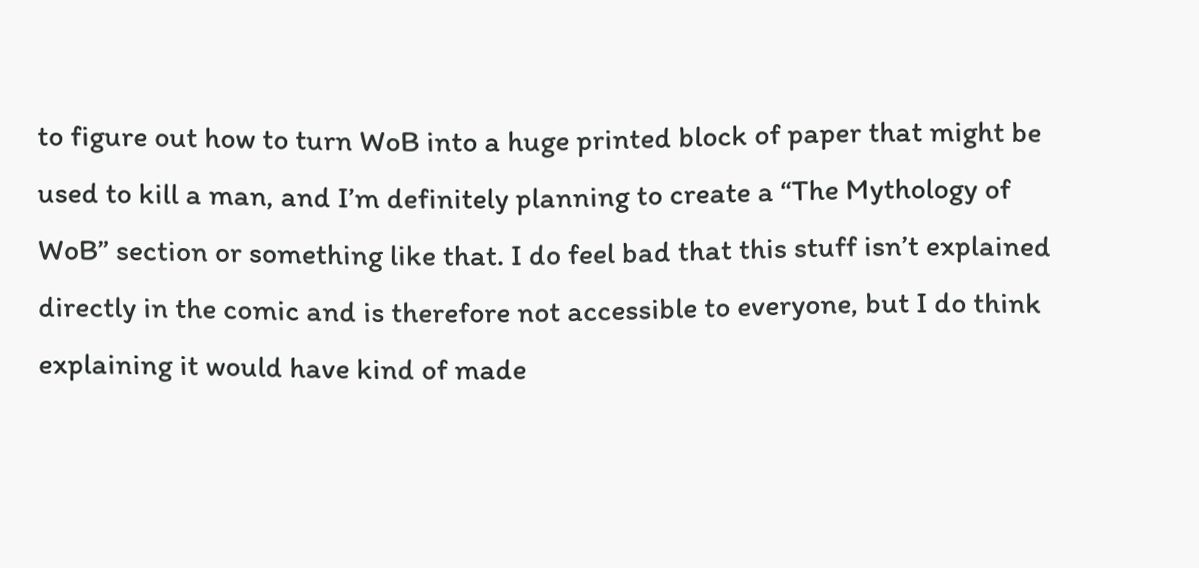to figure out how to turn WoB into a huge printed block of paper that might be used to kill a man, and I’m definitely planning to create a “The Mythology of WoB” section or something like that. I do feel bad that this stuff isn’t explained directly in the comic and is therefore not accessible to everyone, but I do think explaining it would have kind of made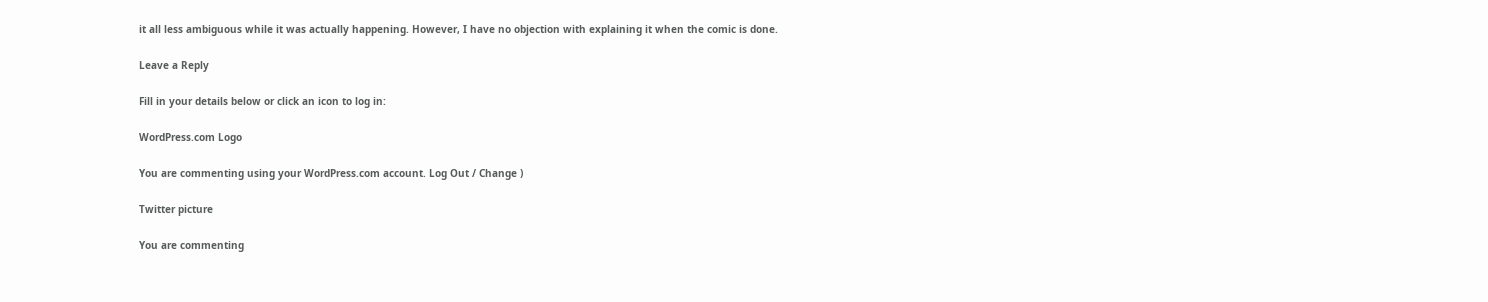it all less ambiguous while it was actually happening. However, I have no objection with explaining it when the comic is done.

Leave a Reply

Fill in your details below or click an icon to log in:

WordPress.com Logo

You are commenting using your WordPress.com account. Log Out / Change )

Twitter picture

You are commenting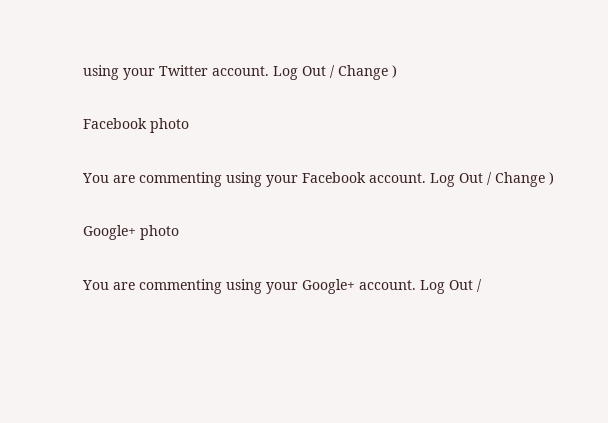using your Twitter account. Log Out / Change )

Facebook photo

You are commenting using your Facebook account. Log Out / Change )

Google+ photo

You are commenting using your Google+ account. Log Out /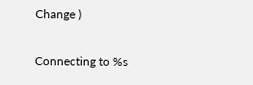Change )

Connecting to %s